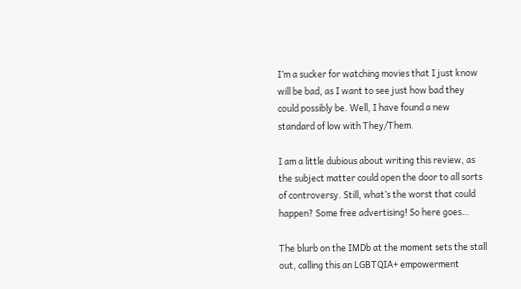I’m a sucker for watching movies that I just know will be bad, as I want to see just how bad they could possibly be. Well, I have found a new standard of low with They/Them.

I am a little dubious about writing this review, as the subject matter could open the door to all sorts of controversy. Still, what’s the worst that could happen? Some free advertising! So here goes…

The blurb on the IMDb at the moment sets the stall out, calling this an LGBTQIA+ empowerment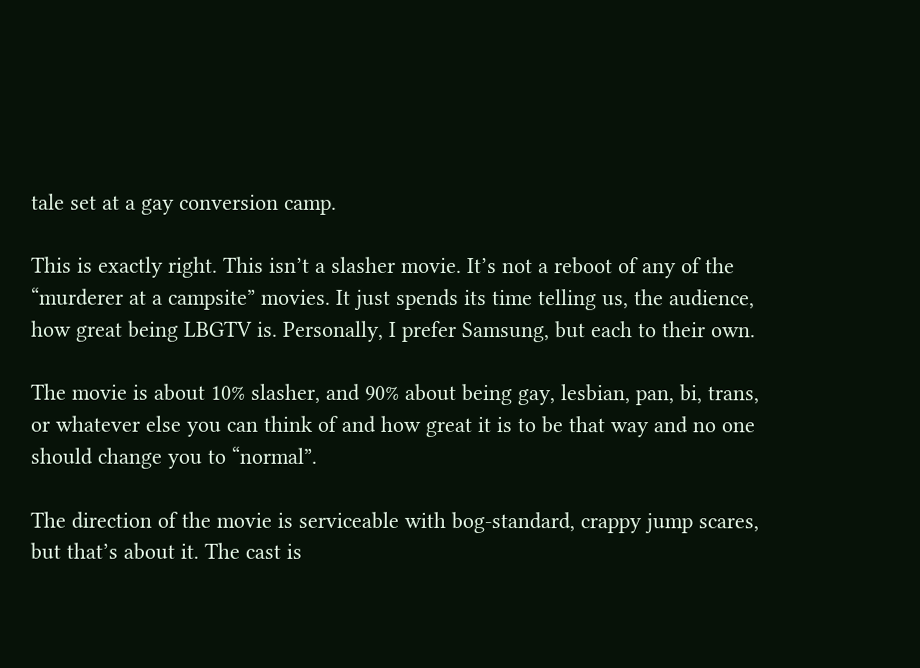tale set at a gay conversion camp.

This is exactly right. This isn’t a slasher movie. It’s not a reboot of any of the “murderer at a campsite” movies. It just spends its time telling us, the audience, how great being LBGTV is. Personally, I prefer Samsung, but each to their own.

The movie is about 10% slasher, and 90% about being gay, lesbian, pan, bi, trans, or whatever else you can think of and how great it is to be that way and no one should change you to “normal”.

The direction of the movie is serviceable with bog-standard, crappy jump scares, but that’s about it. The cast is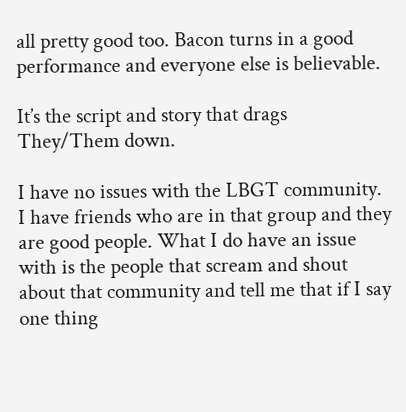all pretty good too. Bacon turns in a good performance and everyone else is believable.

It’s the script and story that drags They/Them down.

I have no issues with the LBGT community. I have friends who are in that group and they are good people. What I do have an issue with is the people that scream and shout about that community and tell me that if I say one thing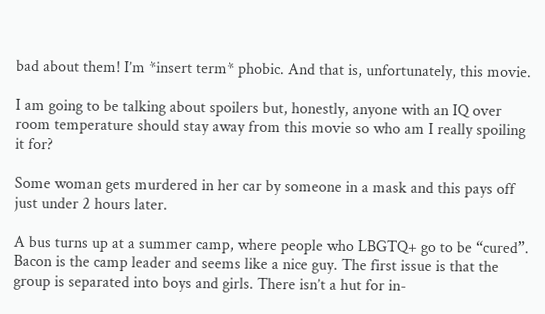bad about them! I’m *insert term* phobic. And that is, unfortunately, this movie.

I am going to be talking about spoilers but, honestly, anyone with an IQ over room temperature should stay away from this movie so who am I really spoiling it for?

Some woman gets murdered in her car by someone in a mask and this pays off just under 2 hours later.

A bus turns up at a summer camp, where people who LBGTQ+ go to be “cured”. Bacon is the camp leader and seems like a nice guy. The first issue is that the group is separated into boys and girls. There isn’t a hut for in-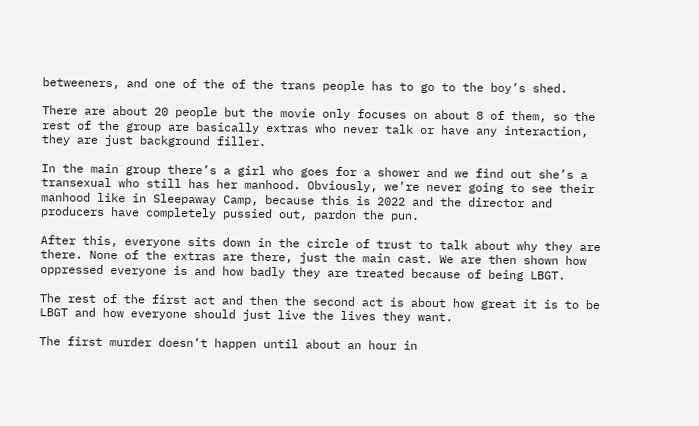betweeners, and one of the of the trans people has to go to the boy’s shed.

There are about 20 people but the movie only focuses on about 8 of them, so the rest of the group are basically extras who never talk or have any interaction, they are just background filler.

In the main group there’s a girl who goes for a shower and we find out she’s a transexual who still has her manhood. Obviously, we’re never going to see their manhood like in Sleepaway Camp, because this is 2022 and the director and producers have completely pussied out, pardon the pun.

After this, everyone sits down in the circle of trust to talk about why they are there. None of the extras are there, just the main cast. We are then shown how oppressed everyone is and how badly they are treated because of being LBGT.

The rest of the first act and then the second act is about how great it is to be LBGT and how everyone should just live the lives they want.

The first murder doesn’t happen until about an hour in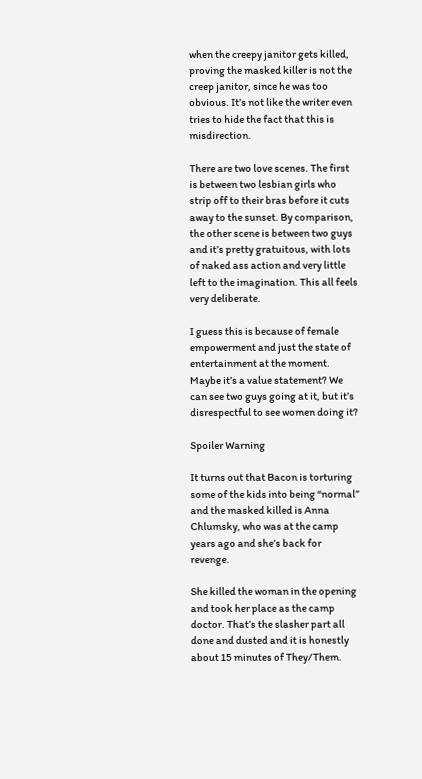when the creepy janitor gets killed, proving the masked killer is not the creep janitor, since he was too obvious. It’s not like the writer even tries to hide the fact that this is misdirection.

There are two love scenes. The first is between two lesbian girls who strip off to their bras before it cuts away to the sunset. By comparison, the other scene is between two guys and it’s pretty gratuitous, with lots of naked ass action and very little left to the imagination. This all feels very deliberate.

I guess this is because of female empowerment and just the state of entertainment at the moment. Maybe it’s a value statement? We can see two guys going at it, but it’s disrespectful to see women doing it?

Spoiler Warning

It turns out that Bacon is torturing some of the kids into being “normal” and the masked killed is Anna Chlumsky, who was at the camp years ago and she’s back for revenge.

She killed the woman in the opening and took her place as the camp doctor. That’s the slasher part all done and dusted and it is honestly about 15 minutes of They/Them.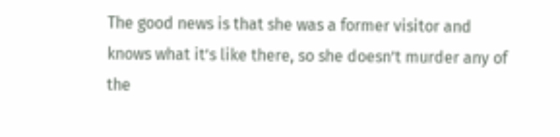The good news is that she was a former visitor and knows what it’s like there, so she doesn’t murder any of the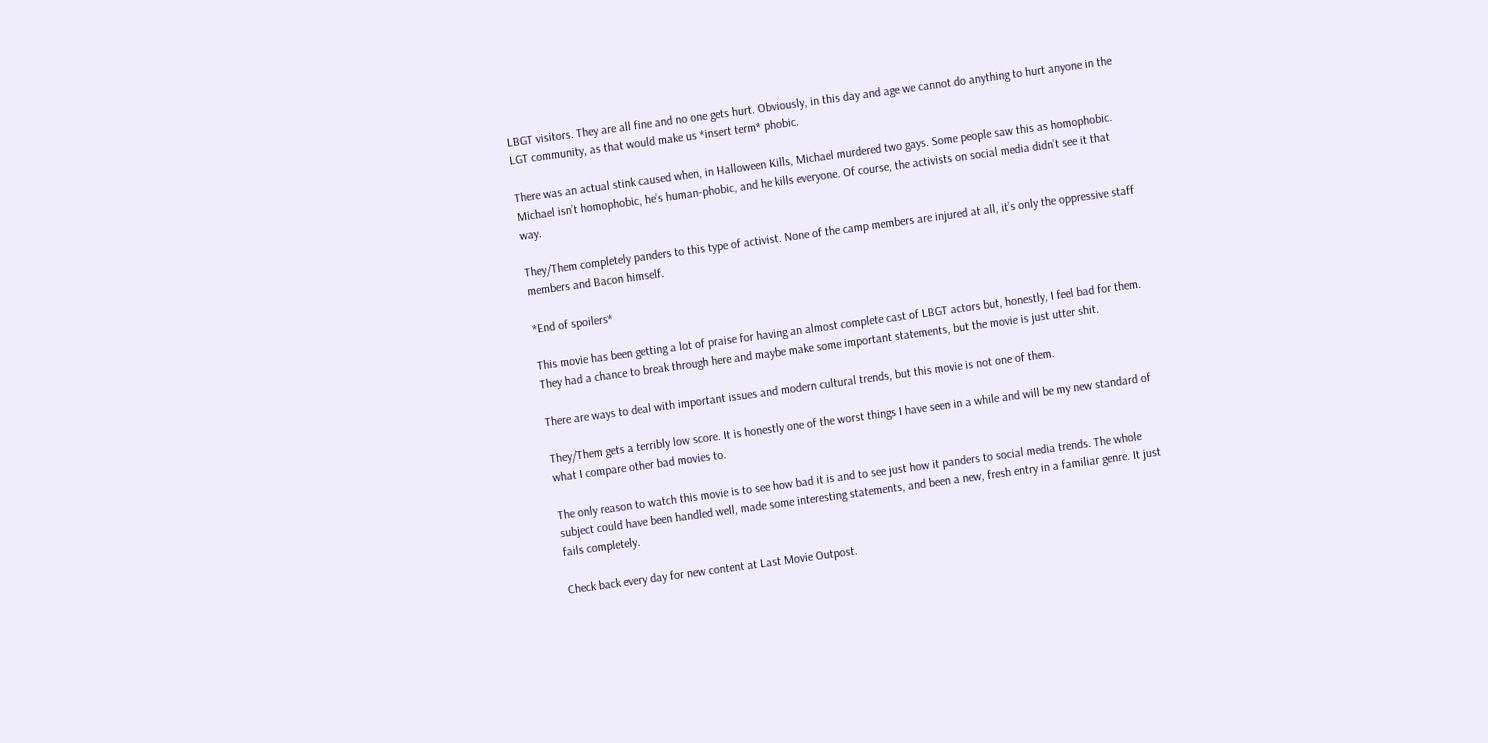LBGT visitors. They are all fine and no one gets hurt. Obviously, in this day and age we cannot do anything to hurt anyone in the LGT community, as that would make us *insert term* phobic.

There was an actual stink caused when, in Halloween Kills, Michael murdered two gays. Some people saw this as homophobic. Michael isn’t homophobic, he’s human-phobic, and he kills everyone. Of course, the activists on social media didn’t see it that way.

They/Them completely panders to this type of activist. None of the camp members are injured at all, it’s only the oppressive staff members and Bacon himself.

*End of spoilers*

This movie has been getting a lot of praise for having an almost complete cast of LBGT actors but, honestly, I feel bad for them. They had a chance to break through here and maybe make some important statements, but the movie is just utter shit.

There are ways to deal with important issues and modern cultural trends, but this movie is not one of them.

They/Them gets a terribly low score. It is honestly one of the worst things I have seen in a while and will be my new standard of what I compare other bad movies to.

The only reason to watch this movie is to see how bad it is and to see just how it panders to social media trends. The whole subject could have been handled well, made some interesting statements, and been a new, fresh entry in a familiar genre. It just fails completely.

Check back every day for new content at Last Movie Outpost.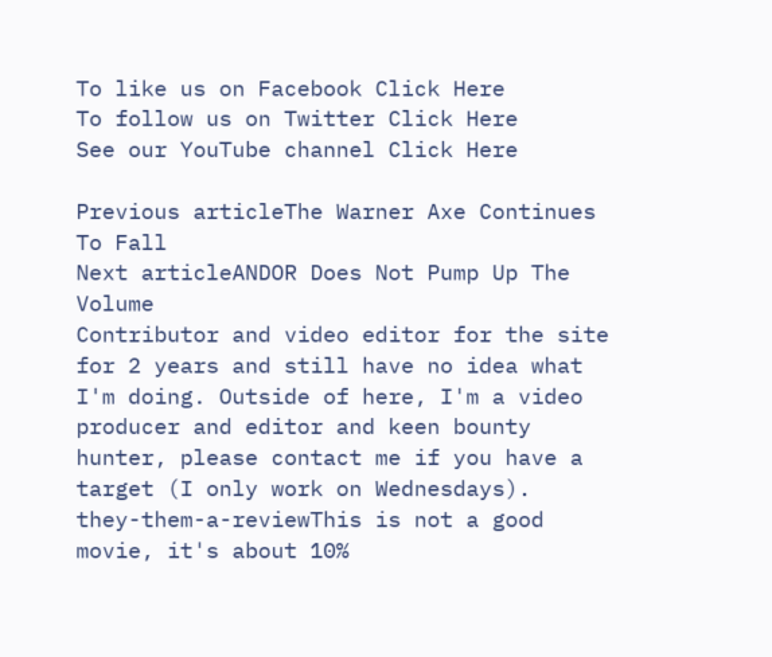To like us on Facebook Click Here
To follow us on Twitter Click Here
See our YouTube channel Click Here

Previous articleThe Warner Axe Continues To Fall
Next articleANDOR Does Not Pump Up The Volume
Contributor and video editor for the site for 2 years and still have no idea what I'm doing. Outside of here, I'm a video producer and editor and keen bounty hunter, please contact me if you have a target (I only work on Wednesdays).
they-them-a-reviewThis is not a good movie, it's about 10%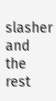slasher and the rest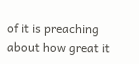of it is preaching about how great it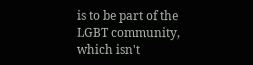is to be part of the LGBT community, which isn't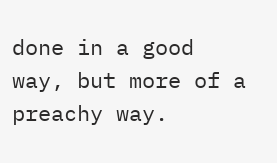done in a good way, but more of a preachy way.